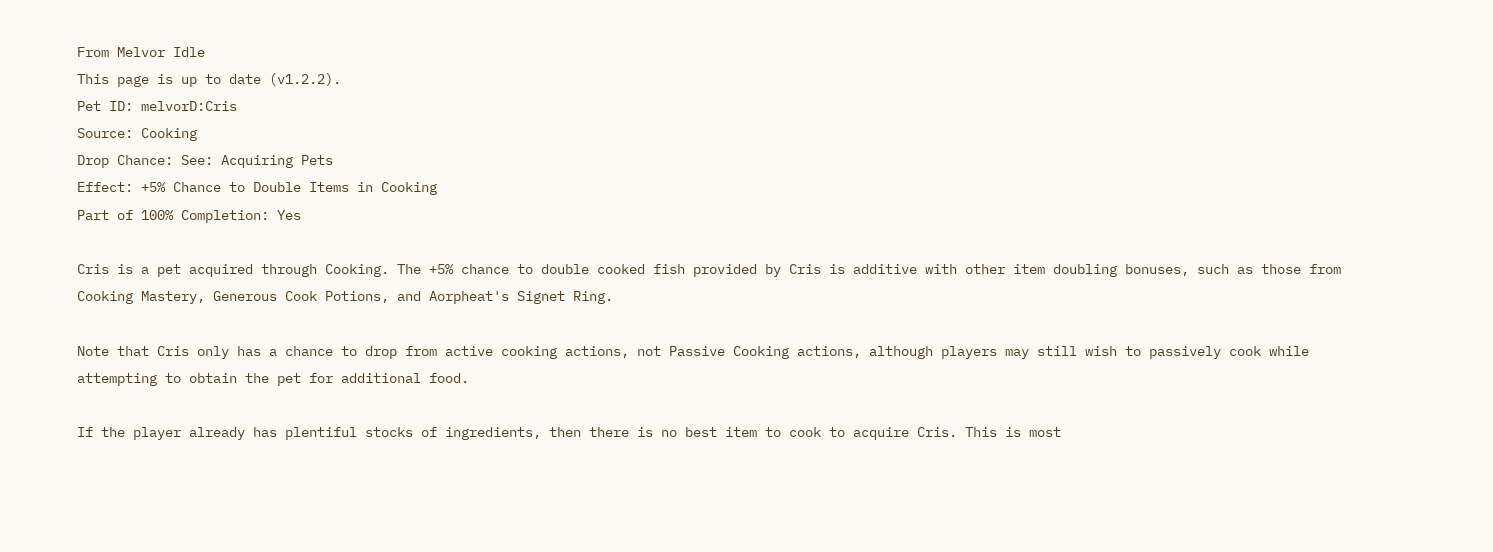From Melvor Idle
This page is up to date (v1.2.2).
Pet ID: melvorD:Cris
Source: Cooking
Drop Chance: See: Acquiring Pets
Effect: +5% Chance to Double Items in Cooking
Part of 100% Completion: Yes

Cris is a pet acquired through Cooking. The +5% chance to double cooked fish provided by Cris is additive with other item doubling bonuses, such as those from Cooking Mastery, Generous Cook Potions, and Aorpheat's Signet Ring.

Note that Cris only has a chance to drop from active cooking actions, not Passive Cooking actions, although players may still wish to passively cook while attempting to obtain the pet for additional food.

If the player already has plentiful stocks of ingredients, then there is no best item to cook to acquire Cris. This is most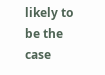likely to be the case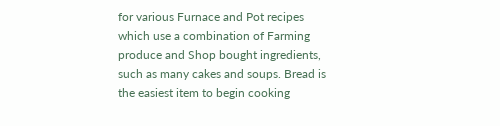for various Furnace and Pot recipes which use a combination of Farming produce and Shop bought ingredients, such as many cakes and soups. Bread is the easiest item to begin cooking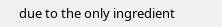due to the only ingredient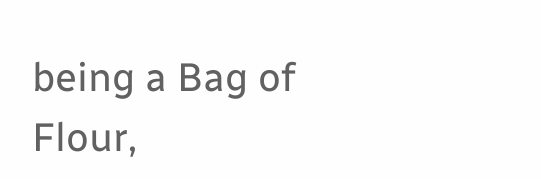being a Bag of Flour,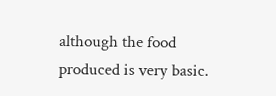although the food produced is very basic.